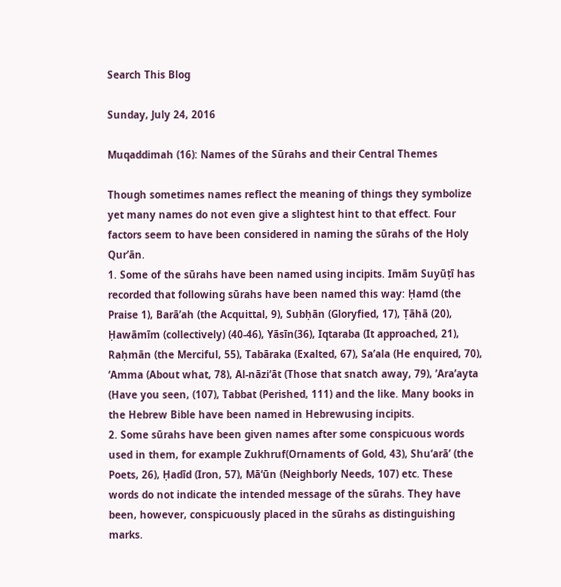Search This Blog

Sunday, July 24, 2016

Muqaddimah (16): Names of the Sūrahs and their Central Themes

Though sometimes names reflect the meaning of things they symbolize yet many names do not even give a slightest hint to that effect. Four factors seem to have been considered in naming the sūrahs of the Holy Qur’ān.
1. Some of the sūrahs have been named using incipits. Imām Suyūṭī has recorded that following sūrahs have been named this way: Ḥamd (the Praise 1), Barā’ah (the Acquittal, 9), Subḥān (Gloryfied, 17), Ṭāhā (20), Ḥawāmīm (collectively) (40-46), Yāsīn(36), Iqtaraba (It approached, 21), Raḥmān (the Merciful, 55), Tabāraka (Exalted, 67), Sa’ala (He enquired, 70), ‘Amma (About what, 78), Al-nāzi‘āt (Those that snatch away, 79), ’Ara’ayta (Have you seen, (107), Tabbat (Perished, 111) and the like. Many books in the Hebrew Bible have been named in Hebrewusing incipits.
2. Some sūrahs have been given names after some conspicuous words used in them, for example Zukhruf(Ornaments of Gold, 43), Shu‘arā’ (the Poets, 26), Ḥadīd (Iron, 57), Mā‘ūn (Neighborly Needs, 107) etc. These words do not indicate the intended message of the sūrahs. They have been, however, conspicuously placed in the sūrahs as distinguishing marks.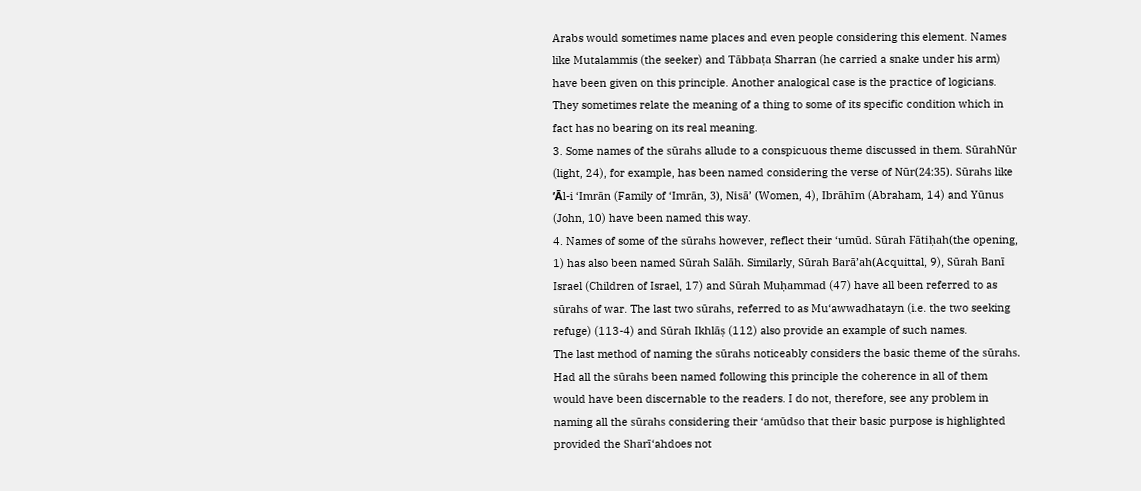Arabs would sometimes name places and even people considering this element. Names like Mutalammis (the seeker) and Tābbaṭa Sharran (he carried a snake under his arm) have been given on this principle. Another analogical case is the practice of logicians. They sometimes relate the meaning of a thing to some of its specific condition which in fact has no bearing on its real meaning.
3. Some names of the sūrahs allude to a conspicuous theme discussed in them. SūrahNūr (light, 24), for example, has been named considering the verse of Nūr(24:35). Sūrahs like ’Ᾱl-i ‘Imrān (Family of ‘Imrān, 3), Nisā’ (Women, 4), Ibrāhīm (Abraham, 14) and Yūnus (John, 10) have been named this way.
4. Names of some of the sūrahs however, reflect their ‘umūd. Sūrah Fātiḥah(the opening, 1) has also been named Sūrah Salāh. Similarly, Sūrah Barā’ah(Acquittal, 9), Sūrah Banī Israel (Children of Israel, 17) and Sūrah Muḥammad (47) have all been referred to as sūrahs of war. The last two sūrahs, referred to as Mu‘awwadhatayn (i.e. the two seeking refuge) (113-4) and Sūrah Ikhlāṣ (112) also provide an example of such names.
The last method of naming the sūrahs noticeably considers the basic theme of the sūrahs. Had all the sūrahs been named following this principle the coherence in all of them would have been discernable to the readers. I do not, therefore, see any problem in naming all the sūrahs considering their ‘amūdso that their basic purpose is highlighted provided the Sharī‘ahdoes not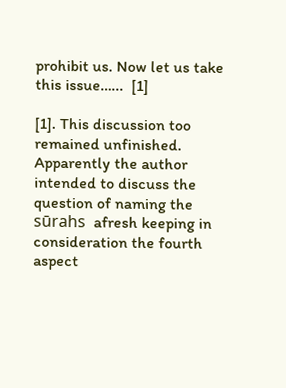prohibit us. Now let us take this issue…...  [1]

[1]. This discussion too remained unfinished. Apparently the author intended to discuss the question of naming the sūrahs  afresh keeping in consideration the fourth aspect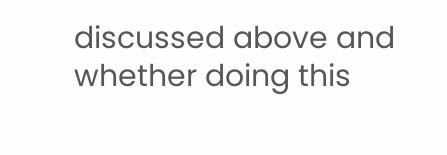discussed above and whether doing this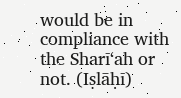would be in compliance with the Sharī‘ah or not. (Iṣlāḥī)